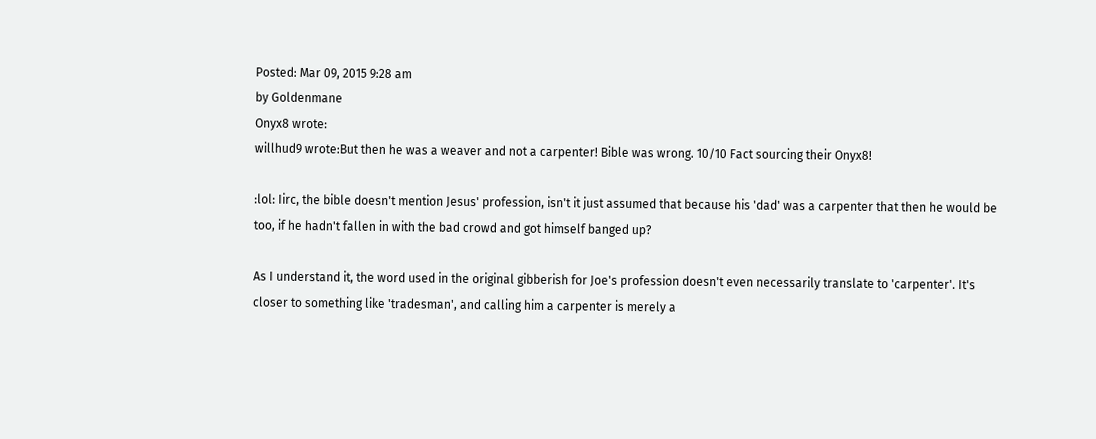Posted: Mar 09, 2015 9:28 am
by Goldenmane
Onyx8 wrote:
willhud9 wrote:But then he was a weaver and not a carpenter! Bible was wrong. 10/10 Fact sourcing their Onyx8!

:lol: Iirc, the bible doesn't mention Jesus' profession, isn't it just assumed that because his 'dad' was a carpenter that then he would be too, if he hadn't fallen in with the bad crowd and got himself banged up?

As I understand it, the word used in the original gibberish for Joe's profession doesn't even necessarily translate to 'carpenter'. It's closer to something like 'tradesman', and calling him a carpenter is merely a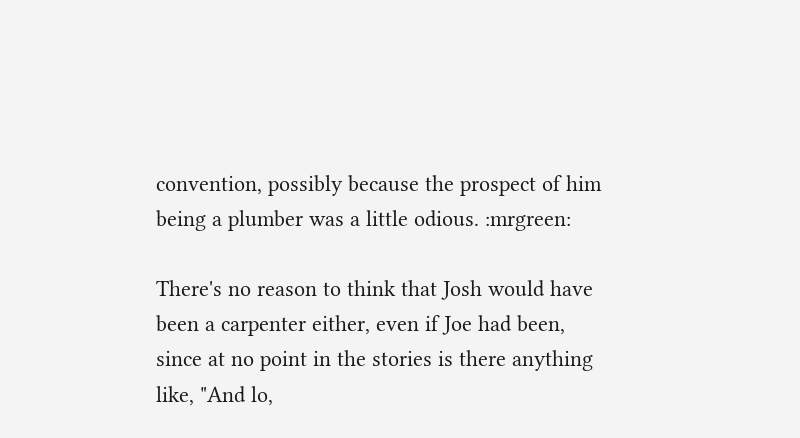convention, possibly because the prospect of him being a plumber was a little odious. :mrgreen:

There's no reason to think that Josh would have been a carpenter either, even if Joe had been, since at no point in the stories is there anything like, "And lo,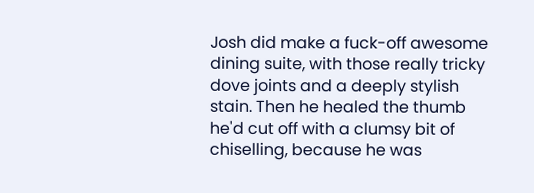Josh did make a fuck-off awesome dining suite, with those really tricky dove joints and a deeply stylish stain. Then he healed the thumb he'd cut off with a clumsy bit of chiselling, because he was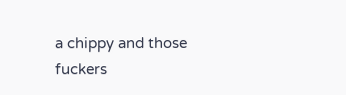a chippy and those fuckers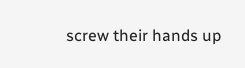screw their hands up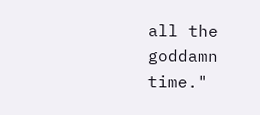all the goddamn time."